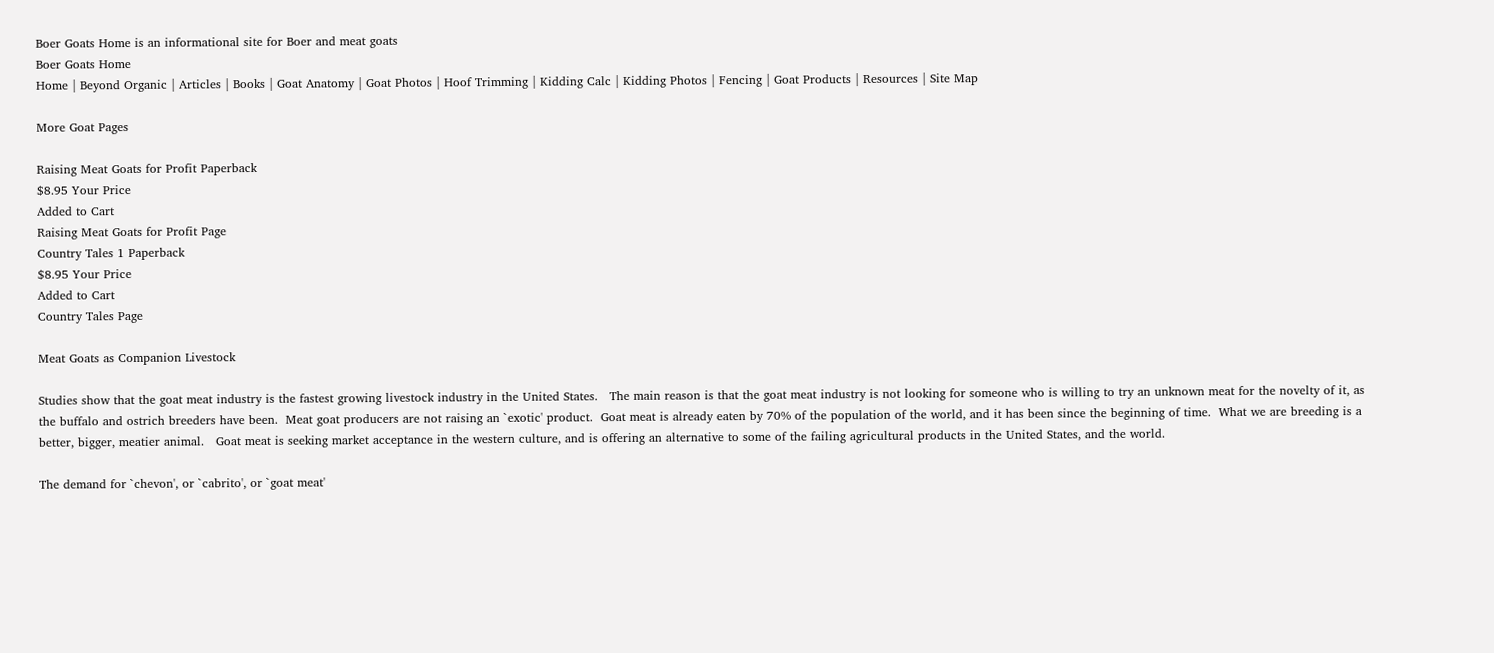Boer Goats Home is an informational site for Boer and meat goats
Boer Goats Home
Home | Beyond Organic | Articles | Books | Goat Anatomy | Goat Photos | Hoof Trimming | Kidding Calc | Kidding Photos | Fencing | Goat Products | Resources | Site Map

More Goat Pages

Raising Meat Goats for Profit Paperback
$8.95 Your Price
Added to Cart
Raising Meat Goats for Profit Page
Country Tales 1 Paperback
$8.95 Your Price
Added to Cart
Country Tales Page

Meat Goats as Companion Livestock

Studies show that the goat meat industry is the fastest growing livestock industry in the United States.   The main reason is that the goat meat industry is not looking for someone who is willing to try an unknown meat for the novelty of it, as the buffalo and ostrich breeders have been.  Meat goat producers are not raising an `exotic' product.  Goat meat is already eaten by 70% of the population of the world, and it has been since the beginning of time.  What we are breeding is a better, bigger, meatier animal.   Goat meat is seeking market acceptance in the western culture, and is offering an alternative to some of the failing agricultural products in the United States, and the world.

The demand for `chevon', or `cabrito', or `goat meat'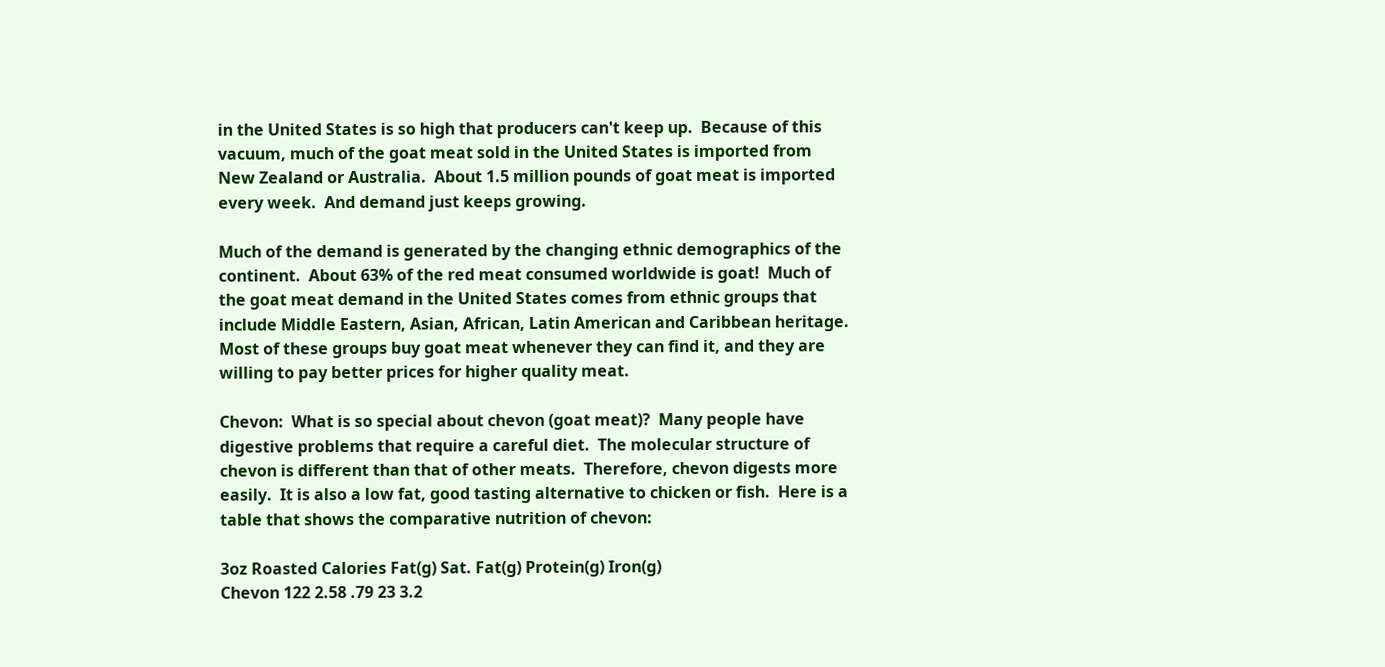in the United States is so high that producers can't keep up.  Because of this vacuum, much of the goat meat sold in the United States is imported from New Zealand or Australia.  About 1.5 million pounds of goat meat is imported every week.  And demand just keeps growing.

Much of the demand is generated by the changing ethnic demographics of the continent.  About 63% of the red meat consumed worldwide is goat!  Much of the goat meat demand in the United States comes from ethnic groups that include Middle Eastern, Asian, African, Latin American and Caribbean heritage. Most of these groups buy goat meat whenever they can find it, and they are willing to pay better prices for higher quality meat.

Chevon:  What is so special about chevon (goat meat)?  Many people have digestive problems that require a careful diet.  The molecular structure of chevon is different than that of other meats.  Therefore, chevon digests more easily.  It is also a low fat, good tasting alternative to chicken or fish.  Here is a table that shows the comparative nutrition of chevon:

3oz Roasted Calories Fat(g) Sat. Fat(g) Protein(g) Iron(g)
Chevon 122 2.58 .79 23 3.2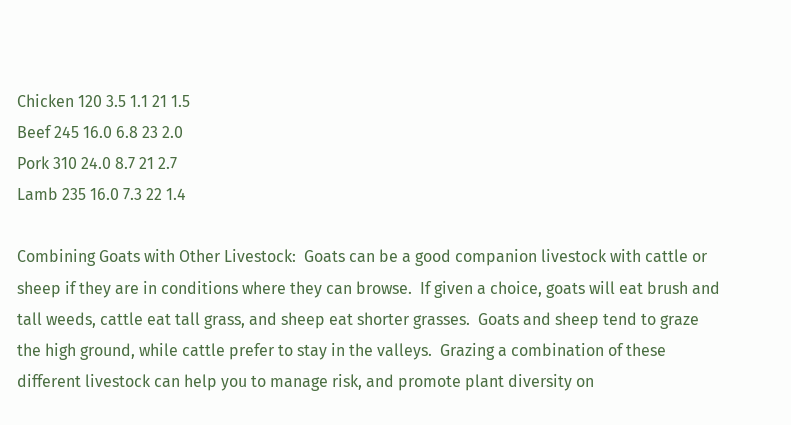Chicken 120 3.5 1.1 21 1.5
Beef 245 16.0 6.8 23 2.0
Pork 310 24.0 8.7 21 2.7
Lamb 235 16.0 7.3 22 1.4

Combining Goats with Other Livestock:  Goats can be a good companion livestock with cattle or sheep if they are in conditions where they can browse.  If given a choice, goats will eat brush and tall weeds, cattle eat tall grass, and sheep eat shorter grasses.  Goats and sheep tend to graze the high ground, while cattle prefer to stay in the valleys.  Grazing a combination of these different livestock can help you to manage risk, and promote plant diversity on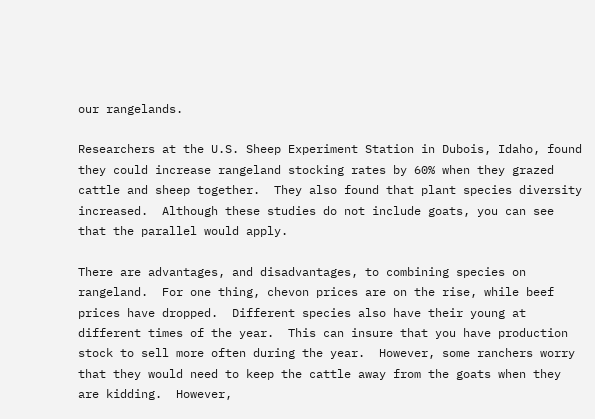our rangelands.

Researchers at the U.S. Sheep Experiment Station in Dubois, Idaho, found they could increase rangeland stocking rates by 60% when they grazed cattle and sheep together.  They also found that plant species diversity increased.  Although these studies do not include goats, you can see that the parallel would apply.

There are advantages, and disadvantages, to combining species on rangeland.  For one thing, chevon prices are on the rise, while beef prices have dropped.  Different species also have their young at different times of the year.  This can insure that you have production stock to sell more often during the year.  However, some ranchers worry that they would need to keep the cattle away from the goats when they are kidding.  However,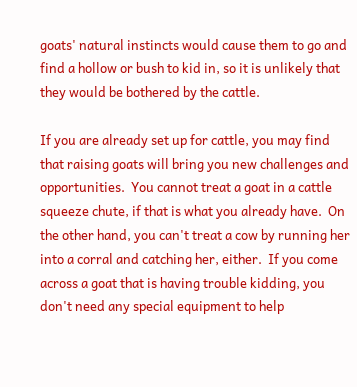goats' natural instincts would cause them to go and find a hollow or bush to kid in, so it is unlikely that they would be bothered by the cattle.

If you are already set up for cattle, you may find that raising goats will bring you new challenges and opportunities.  You cannot treat a goat in a cattle squeeze chute, if that is what you already have.  On the other hand, you can't treat a cow by running her into a corral and catching her, either.  If you come across a goat that is having trouble kidding, you don't need any special equipment to help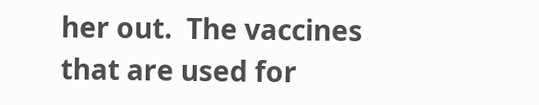her out.  The vaccines that are used for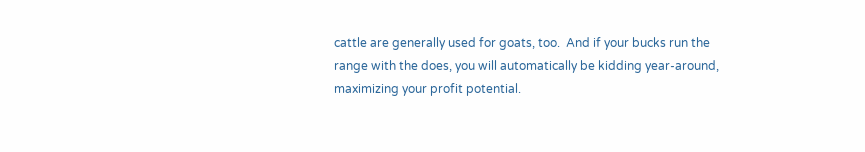cattle are generally used for goats, too.  And if your bucks run the range with the does, you will automatically be kidding year-around, maximizing your profit potential.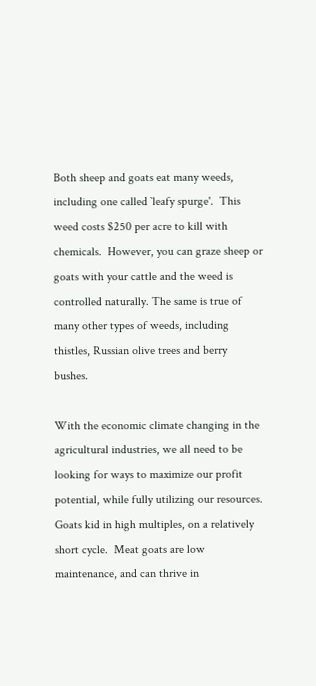Both sheep and goats eat many weeds, including one called `leafy spurge'.  This weed costs $250 per acre to kill with chemicals.  However, you can graze sheep or goats with your cattle and the weed is controlled naturally. The same is true of many other types of weeds, including thistles, Russian olive trees and berry bushes.

With the economic climate changing in the agricultural industries, we all need to be looking for ways to maximize our profit potential, while fully utilizing our resources.  Goats kid in high multiples, on a relatively short cycle.  Meat goats are low maintenance, and can thrive in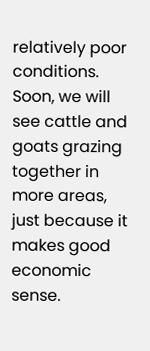relatively poor conditions.  Soon, we will see cattle and goats grazing together in more areas, just because it makes good economic sense.